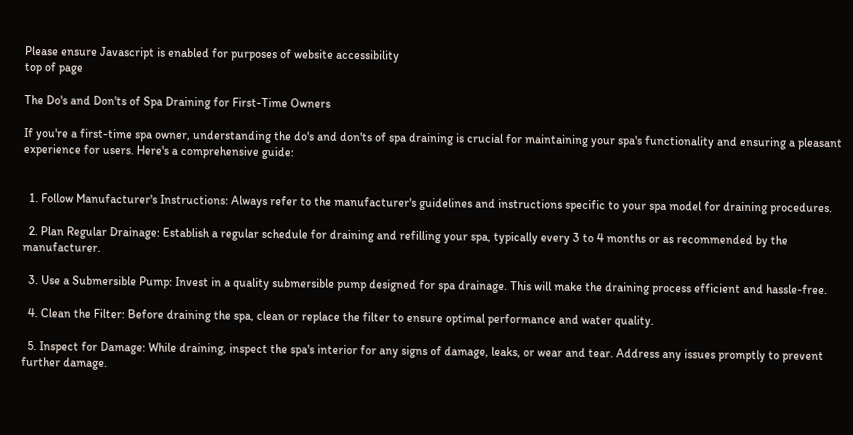Please ensure Javascript is enabled for purposes of website accessibility
top of page

The Do's and Don'ts of Spa Draining for First-Time Owners

If you're a first-time spa owner, understanding the do's and don'ts of spa draining is crucial for maintaining your spa's functionality and ensuring a pleasant experience for users. Here's a comprehensive guide:


  1. Follow Manufacturer's Instructions: Always refer to the manufacturer's guidelines and instructions specific to your spa model for draining procedures.

  2. Plan Regular Drainage: Establish a regular schedule for draining and refilling your spa, typically every 3 to 4 months or as recommended by the manufacturer.

  3. Use a Submersible Pump: Invest in a quality submersible pump designed for spa drainage. This will make the draining process efficient and hassle-free.

  4. Clean the Filter: Before draining the spa, clean or replace the filter to ensure optimal performance and water quality.

  5. Inspect for Damage: While draining, inspect the spa's interior for any signs of damage, leaks, or wear and tear. Address any issues promptly to prevent further damage.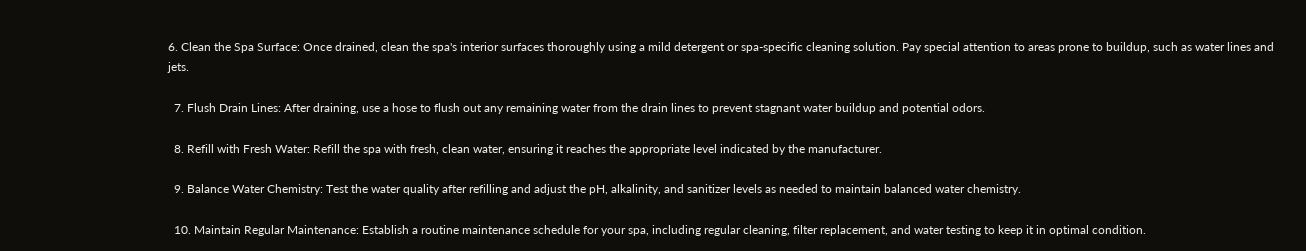6. Clean the Spa Surface: Once drained, clean the spa's interior surfaces thoroughly using a mild detergent or spa-specific cleaning solution. Pay special attention to areas prone to buildup, such as water lines and jets.

  7. Flush Drain Lines: After draining, use a hose to flush out any remaining water from the drain lines to prevent stagnant water buildup and potential odors.

  8. Refill with Fresh Water: Refill the spa with fresh, clean water, ensuring it reaches the appropriate level indicated by the manufacturer.

  9. Balance Water Chemistry: Test the water quality after refilling and adjust the pH, alkalinity, and sanitizer levels as needed to maintain balanced water chemistry.

  10. Maintain Regular Maintenance: Establish a routine maintenance schedule for your spa, including regular cleaning, filter replacement, and water testing to keep it in optimal condition.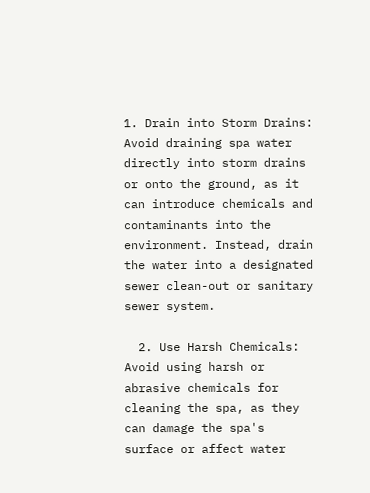1. Drain into Storm Drains: Avoid draining spa water directly into storm drains or onto the ground, as it can introduce chemicals and contaminants into the environment. Instead, drain the water into a designated sewer clean-out or sanitary sewer system.

  2. Use Harsh Chemicals: Avoid using harsh or abrasive chemicals for cleaning the spa, as they can damage the spa's surface or affect water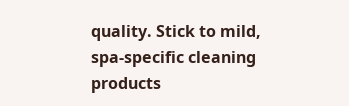quality. Stick to mild, spa-specific cleaning products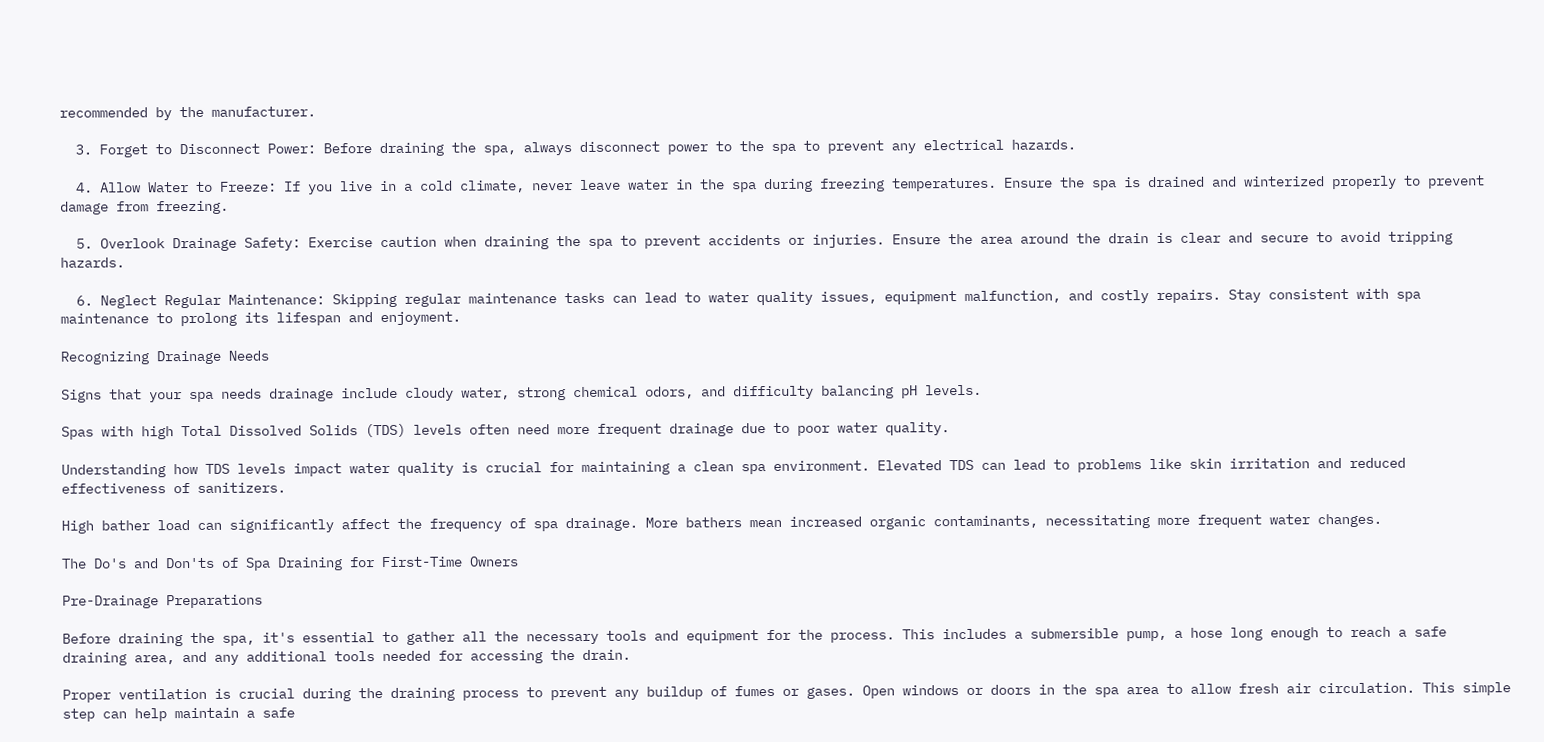recommended by the manufacturer.

  3. Forget to Disconnect Power: Before draining the spa, always disconnect power to the spa to prevent any electrical hazards.

  4. Allow Water to Freeze: If you live in a cold climate, never leave water in the spa during freezing temperatures. Ensure the spa is drained and winterized properly to prevent damage from freezing.

  5. Overlook Drainage Safety: Exercise caution when draining the spa to prevent accidents or injuries. Ensure the area around the drain is clear and secure to avoid tripping hazards.

  6. Neglect Regular Maintenance: Skipping regular maintenance tasks can lead to water quality issues, equipment malfunction, and costly repairs. Stay consistent with spa maintenance to prolong its lifespan and enjoyment.

Recognizing Drainage Needs

Signs that your spa needs drainage include cloudy water, strong chemical odors, and difficulty balancing pH levels.

Spas with high Total Dissolved Solids (TDS) levels often need more frequent drainage due to poor water quality.

Understanding how TDS levels impact water quality is crucial for maintaining a clean spa environment. Elevated TDS can lead to problems like skin irritation and reduced effectiveness of sanitizers.

High bather load can significantly affect the frequency of spa drainage. More bathers mean increased organic contaminants, necessitating more frequent water changes.

The Do's and Don'ts of Spa Draining for First-Time Owners

Pre-Drainage Preparations

Before draining the spa, it's essential to gather all the necessary tools and equipment for the process. This includes a submersible pump, a hose long enough to reach a safe draining area, and any additional tools needed for accessing the drain.

Proper ventilation is crucial during the draining process to prevent any buildup of fumes or gases. Open windows or doors in the spa area to allow fresh air circulation. This simple step can help maintain a safe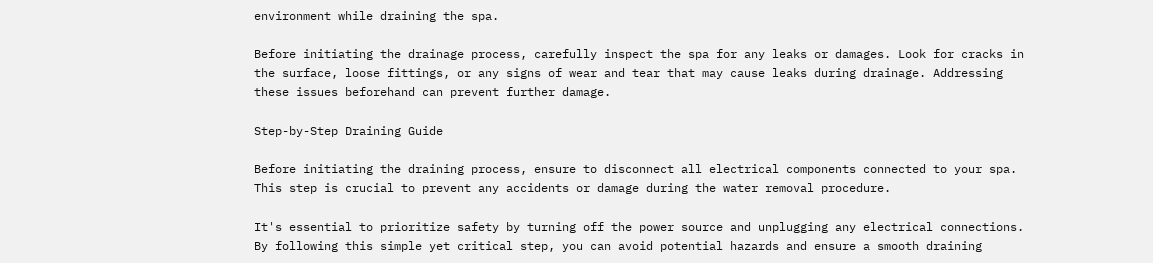environment while draining the spa.

Before initiating the drainage process, carefully inspect the spa for any leaks or damages. Look for cracks in the surface, loose fittings, or any signs of wear and tear that may cause leaks during drainage. Addressing these issues beforehand can prevent further damage.

Step-by-Step Draining Guide

Before initiating the draining process, ensure to disconnect all electrical components connected to your spa. This step is crucial to prevent any accidents or damage during the water removal procedure.

It's essential to prioritize safety by turning off the power source and unplugging any electrical connections. By following this simple yet critical step, you can avoid potential hazards and ensure a smooth draining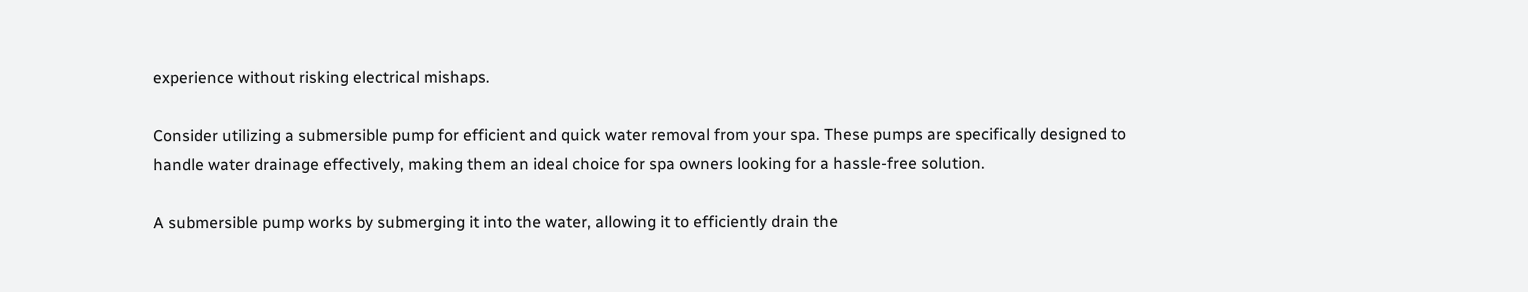experience without risking electrical mishaps.

Consider utilizing a submersible pump for efficient and quick water removal from your spa. These pumps are specifically designed to handle water drainage effectively, making them an ideal choice for spa owners looking for a hassle-free solution.

A submersible pump works by submerging it into the water, allowing it to efficiently drain the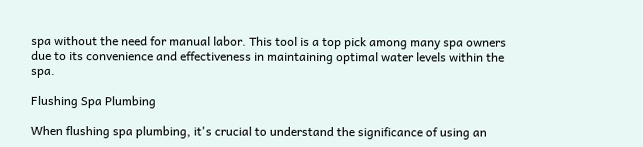spa without the need for manual labor. This tool is a top pick among many spa owners due to its convenience and effectiveness in maintaining optimal water levels within the spa.

Flushing Spa Plumbing

When flushing spa plumbing, it's crucial to understand the significance of using an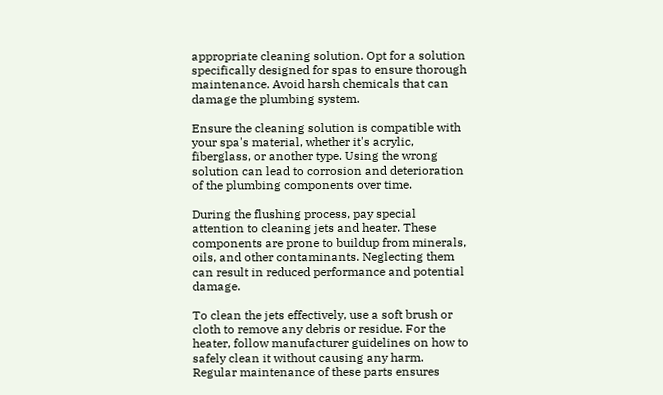appropriate cleaning solution. Opt for a solution specifically designed for spas to ensure thorough maintenance. Avoid harsh chemicals that can damage the plumbing system.

Ensure the cleaning solution is compatible with your spa's material, whether it's acrylic, fiberglass, or another type. Using the wrong solution can lead to corrosion and deterioration of the plumbing components over time.

During the flushing process, pay special attention to cleaning jets and heater. These components are prone to buildup from minerals, oils, and other contaminants. Neglecting them can result in reduced performance and potential damage.

To clean the jets effectively, use a soft brush or cloth to remove any debris or residue. For the heater, follow manufacturer guidelines on how to safely clean it without causing any harm. Regular maintenance of these parts ensures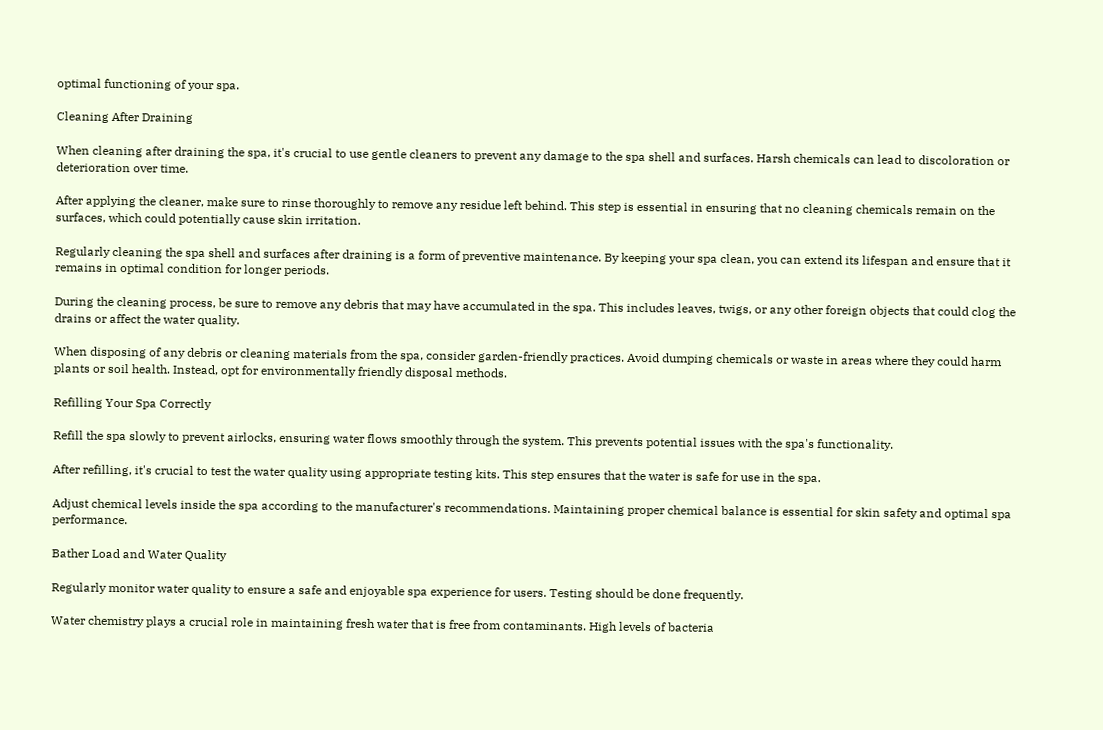optimal functioning of your spa.

Cleaning After Draining

When cleaning after draining the spa, it's crucial to use gentle cleaners to prevent any damage to the spa shell and surfaces. Harsh chemicals can lead to discoloration or deterioration over time.

After applying the cleaner, make sure to rinse thoroughly to remove any residue left behind. This step is essential in ensuring that no cleaning chemicals remain on the surfaces, which could potentially cause skin irritation.

Regularly cleaning the spa shell and surfaces after draining is a form of preventive maintenance. By keeping your spa clean, you can extend its lifespan and ensure that it remains in optimal condition for longer periods.

During the cleaning process, be sure to remove any debris that may have accumulated in the spa. This includes leaves, twigs, or any other foreign objects that could clog the drains or affect the water quality.

When disposing of any debris or cleaning materials from the spa, consider garden-friendly practices. Avoid dumping chemicals or waste in areas where they could harm plants or soil health. Instead, opt for environmentally friendly disposal methods.

Refilling Your Spa Correctly

Refill the spa slowly to prevent airlocks, ensuring water flows smoothly through the system. This prevents potential issues with the spa's functionality.

After refilling, it's crucial to test the water quality using appropriate testing kits. This step ensures that the water is safe for use in the spa.

Adjust chemical levels inside the spa according to the manufacturer's recommendations. Maintaining proper chemical balance is essential for skin safety and optimal spa performance.

Bather Load and Water Quality

Regularly monitor water quality to ensure a safe and enjoyable spa experience for users. Testing should be done frequently.

Water chemistry plays a crucial role in maintaining fresh water that is free from contaminants. High levels of bacteria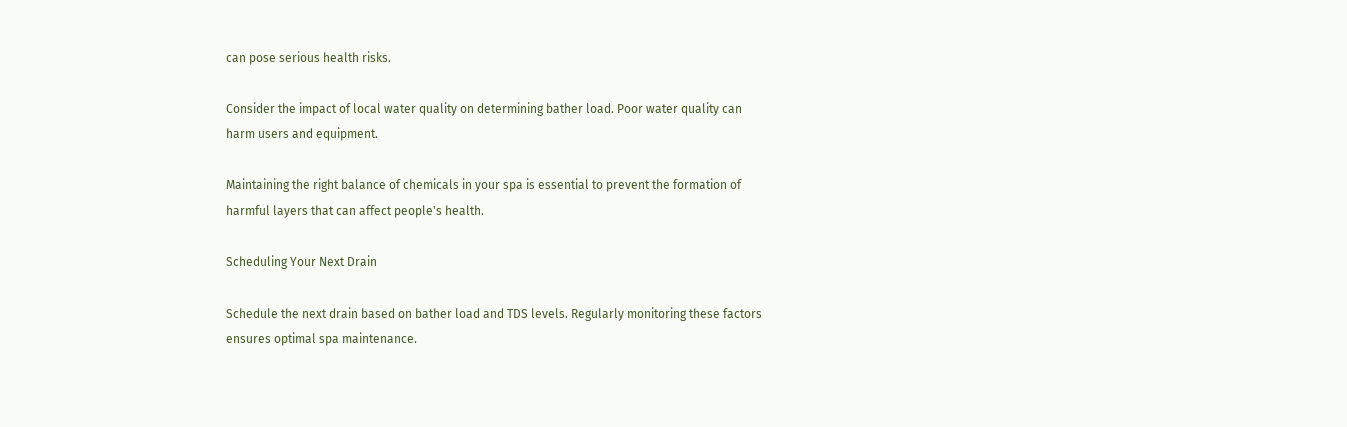can pose serious health risks.

Consider the impact of local water quality on determining bather load. Poor water quality can harm users and equipment.

Maintaining the right balance of chemicals in your spa is essential to prevent the formation of harmful layers that can affect people's health.

Scheduling Your Next Drain

Schedule the next drain based on bather load and TDS levels. Regularly monitoring these factors ensures optimal spa maintenance.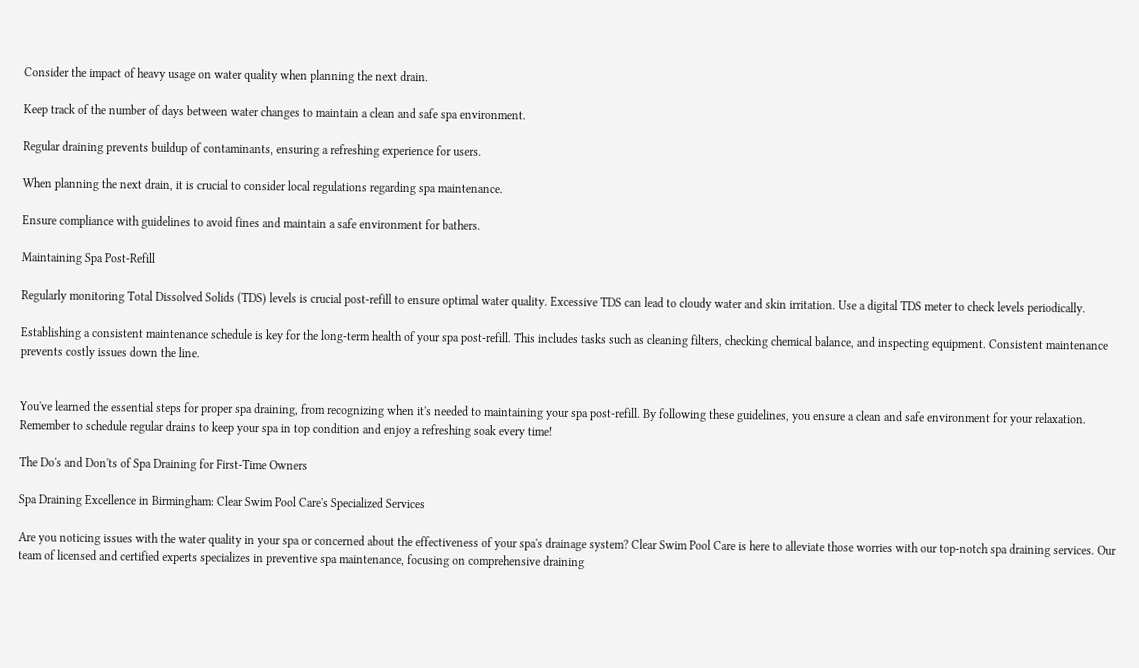Consider the impact of heavy usage on water quality when planning the next drain.

Keep track of the number of days between water changes to maintain a clean and safe spa environment.

Regular draining prevents buildup of contaminants, ensuring a refreshing experience for users.

When planning the next drain, it is crucial to consider local regulations regarding spa maintenance.

Ensure compliance with guidelines to avoid fines and maintain a safe environment for bathers.

Maintaining Spa Post-Refill

Regularly monitoring Total Dissolved Solids (TDS) levels is crucial post-refill to ensure optimal water quality. Excessive TDS can lead to cloudy water and skin irritation. Use a digital TDS meter to check levels periodically.

Establishing a consistent maintenance schedule is key for the long-term health of your spa post-refill. This includes tasks such as cleaning filters, checking chemical balance, and inspecting equipment. Consistent maintenance prevents costly issues down the line.


You've learned the essential steps for proper spa draining, from recognizing when it's needed to maintaining your spa post-refill. By following these guidelines, you ensure a clean and safe environment for your relaxation. Remember to schedule regular drains to keep your spa in top condition and enjoy a refreshing soak every time!

The Do's and Don'ts of Spa Draining for First-Time Owners

Spa Draining Excellence in Birmingham: Clear Swim Pool Care's Specialized Services

Are you noticing issues with the water quality in your spa or concerned about the effectiveness of your spa's drainage system? Clear Swim Pool Care is here to alleviate those worries with our top-notch spa draining services. Our team of licensed and certified experts specializes in preventive spa maintenance, focusing on comprehensive draining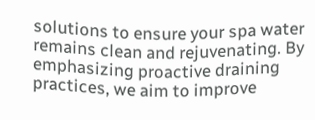solutions to ensure your spa water remains clean and rejuvenating. By emphasizing proactive draining practices, we aim to improve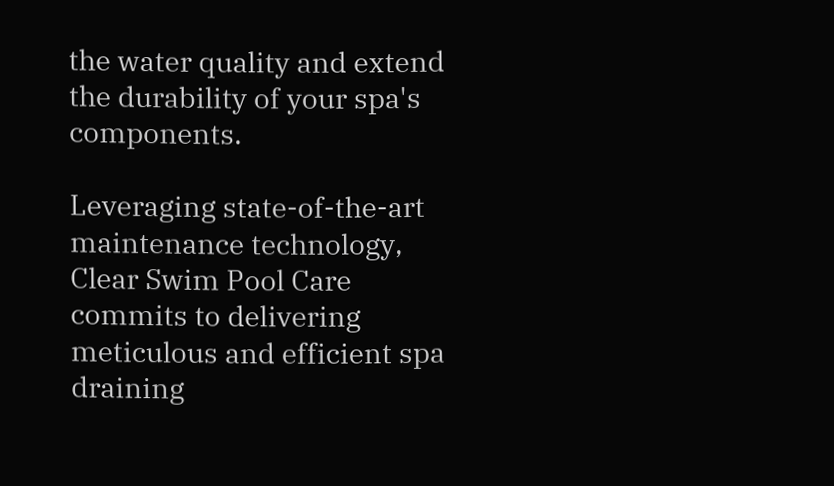the water quality and extend the durability of your spa's components.

Leveraging state-of-the-art maintenance technology, Clear Swim Pool Care commits to delivering meticulous and efficient spa draining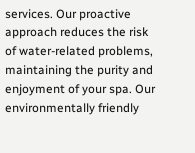services. Our proactive approach reduces the risk of water-related problems, maintaining the purity and enjoyment of your spa. Our environmentally friendly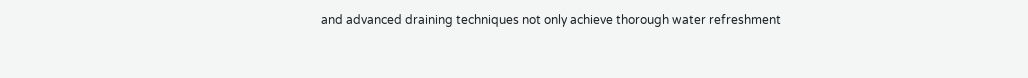and advanced draining techniques not only achieve thorough water refreshment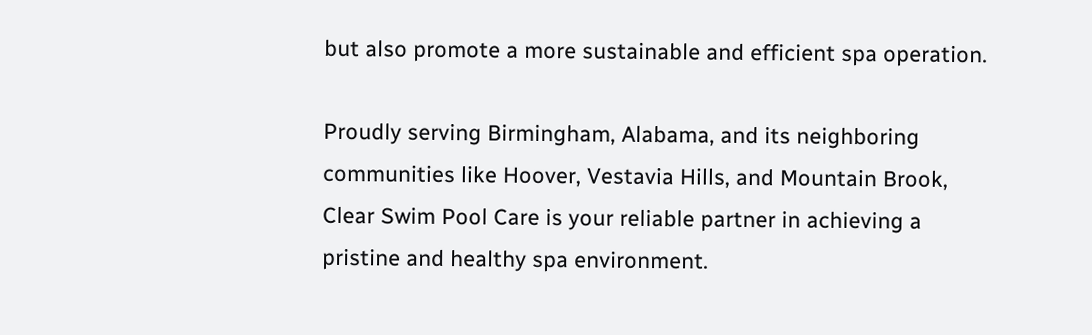but also promote a more sustainable and efficient spa operation.

Proudly serving Birmingham, Alabama, and its neighboring communities like Hoover, Vestavia Hills, and Mountain Brook, Clear Swim Pool Care is your reliable partner in achieving a pristine and healthy spa environment.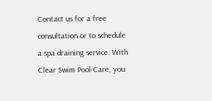Contact us for a free consultation or to schedule a spa draining service. With Clear Swim Pool Care, you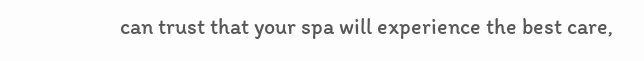can trust that your spa will experience the best care,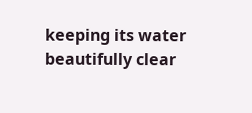keeping its water beautifully clear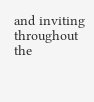and inviting throughout the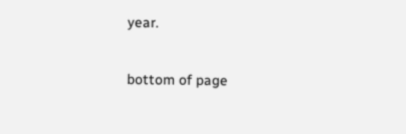year.

bottom of page